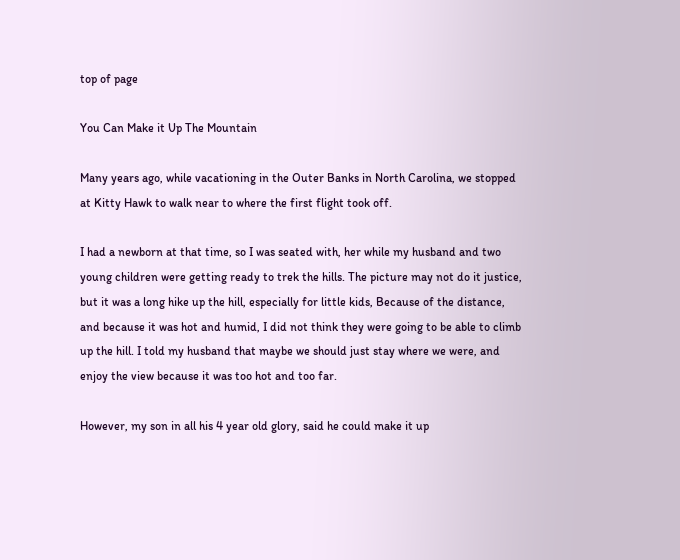top of page

You Can Make it Up The Mountain

Many years ago, while vacationing in the Outer Banks in North Carolina, we stopped at Kitty Hawk to walk near to where the first flight took off.

I had a newborn at that time, so I was seated with, her while my husband and two young children were getting ready to trek the hills. The picture may not do it justice, but it was a long hike up the hill, especially for little kids, Because of the distance, and because it was hot and humid, I did not think they were going to be able to climb up the hill. I told my husband that maybe we should just stay where we were, and enjoy the view because it was too hot and too far.

However, my son in all his 4 year old glory, said he could make it up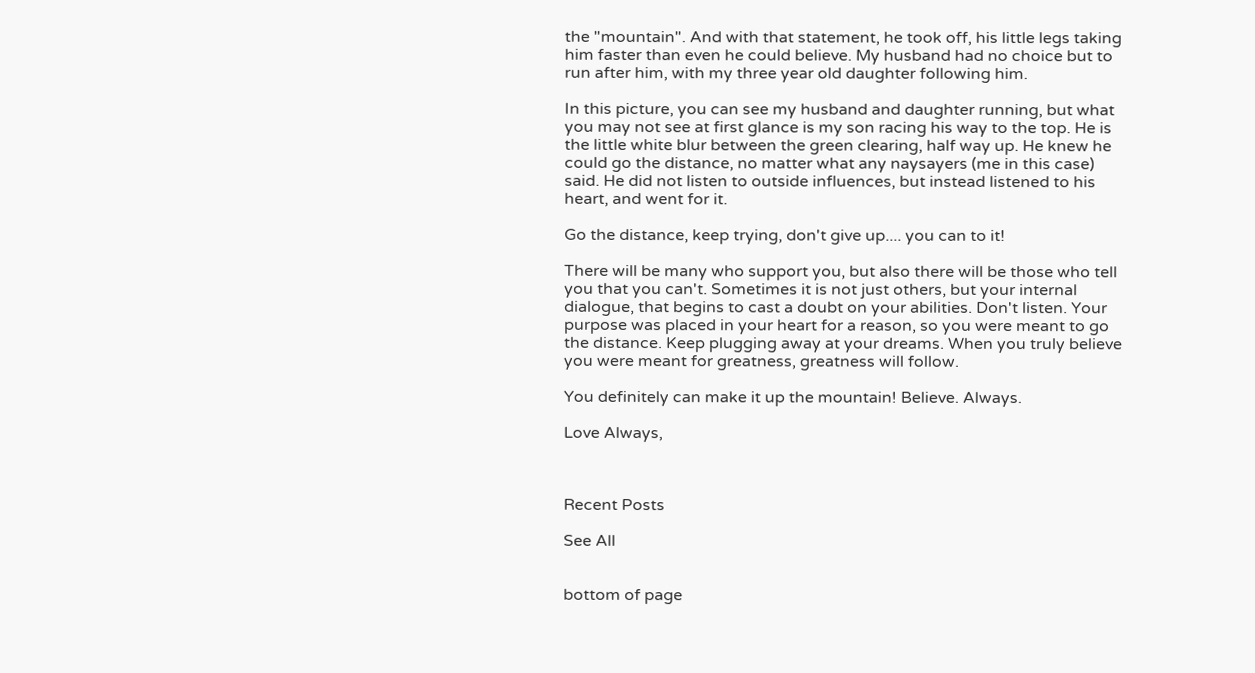the "mountain". And with that statement, he took off, his little legs taking him faster than even he could believe. My husband had no choice but to run after him, with my three year old daughter following him.

In this picture, you can see my husband and daughter running, but what you may not see at first glance is my son racing his way to the top. He is the little white blur between the green clearing, half way up. He knew he could go the distance, no matter what any naysayers (me in this case) said. He did not listen to outside influences, but instead listened to his heart, and went for it.

Go the distance, keep trying, don't give up.... you can to it!

There will be many who support you, but also there will be those who tell you that you can't. Sometimes it is not just others, but your internal dialogue, that begins to cast a doubt on your abilities. Don't listen. Your purpose was placed in your heart for a reason, so you were meant to go the distance. Keep plugging away at your dreams. When you truly believe you were meant for greatness, greatness will follow.

You definitely can make it up the mountain! Believe. Always.

Love Always,



Recent Posts

See All


bottom of page